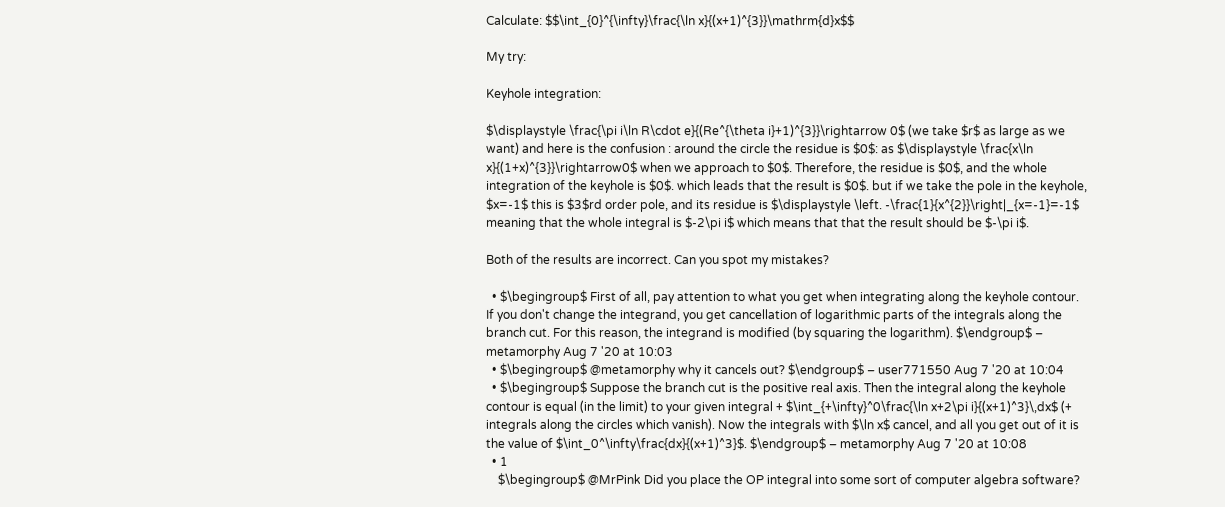Calculate: $$\int_{0}^{\infty}\frac{\ln x}{(x+1)^{3}}\mathrm{d}x$$

My try:

Keyhole integration:

$\displaystyle \frac{\pi i\ln R\cdot e}{(Re^{\theta i}+1)^{3}}\rightarrow 0$ (we take $r$ as large as we want) and here is the confusion : around the circle the residue is $0$: as $\displaystyle \frac{x\ln x}{(1+x)^{3}}\rightarrow0$ when we approach to $0$. Therefore, the residue is $0$, and the whole integration of the keyhole is $0$. which leads that the result is $0$. but if we take the pole in the keyhole, $x=-1$ this is $3$rd order pole, and its residue is $\displaystyle \left. -\frac{1}{x^{2}}\right|_{x=-1}=-1$ meaning that the whole integral is $-2\pi i$ which means that that the result should be $-\pi i$.

Both of the results are incorrect. Can you spot my mistakes?

  • $\begingroup$ First of all, pay attention to what you get when integrating along the keyhole contour. If you don't change the integrand, you get cancellation of logarithmic parts of the integrals along the branch cut. For this reason, the integrand is modified (by squaring the logarithm). $\endgroup$ – metamorphy Aug 7 '20 at 10:03
  • $\begingroup$ @metamorphy why it cancels out? $\endgroup$ – user771550 Aug 7 '20 at 10:04
  • $\begingroup$ Suppose the branch cut is the positive real axis. Then the integral along the keyhole contour is equal (in the limit) to your given integral + $\int_{+\infty}^0\frac{\ln x+2\pi i}{(x+1)^3}\,dx$ (+ integrals along the circles which vanish). Now the integrals with $\ln x$ cancel, and all you get out of it is the value of $\int_0^\infty\frac{dx}{(x+1)^3}$. $\endgroup$ – metamorphy Aug 7 '20 at 10:08
  • 1
    $\begingroup$ @MrPink Did you place the OP integral into some sort of computer algebra software?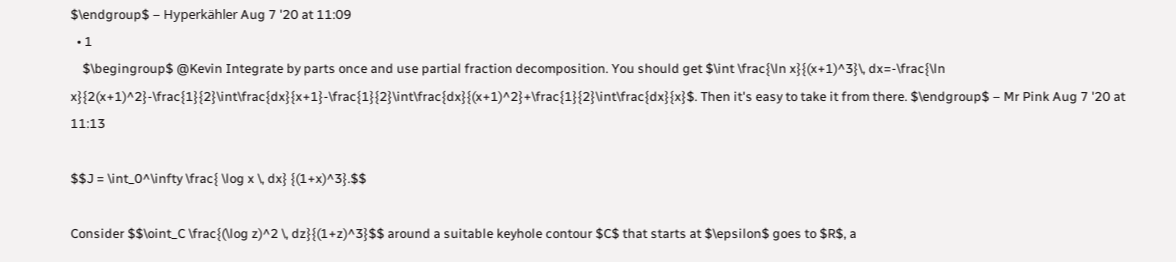$\endgroup$ – Hyperkähler Aug 7 '20 at 11:09
  • 1
    $\begingroup$ @Kevin Integrate by parts once and use partial fraction decomposition. You should get $\int \frac{\ln x}{(x+1)^3}\, dx=-\frac{\ln x}{2(x+1)^2}-\frac{1}{2}\int\frac{dx}{x+1}-\frac{1}{2}\int\frac{dx}{(x+1)^2}+\frac{1}{2}\int\frac{dx}{x}$. Then it's easy to take it from there. $\endgroup$ – Mr Pink Aug 7 '20 at 11:13

$$J = \int_0^\infty \frac{ \log x \, dx} {(1+x)^3}.$$

Consider $$\oint_C \frac{(\log z)^2 \, dz}{(1+z)^3}$$ around a suitable keyhole contour $C$ that starts at $\epsilon$ goes to $R$, a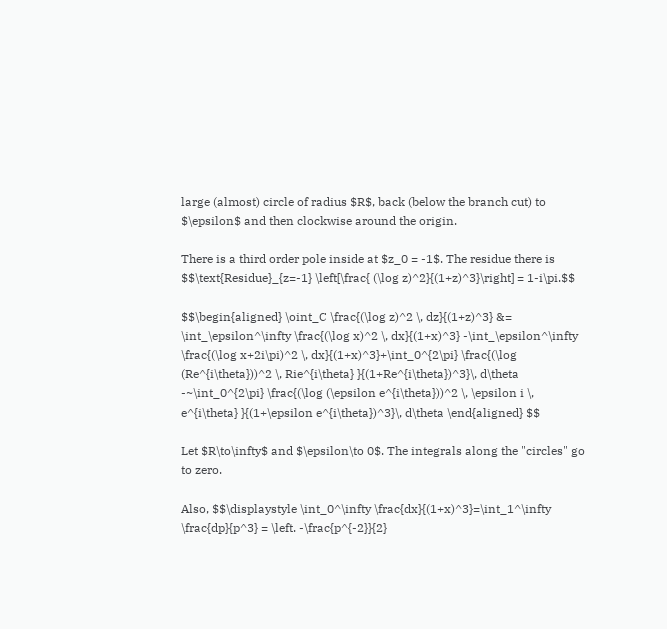large (almost) circle of radius $R$, back (below the branch cut) to $\epsilon$ and then clockwise around the origin.

There is a third order pole inside at $z_0 = -1$. The residue there is $$\text{Residue}_{z=-1} \left[\frac{ (\log z)^2}{(1+z)^3}\right] = 1-i\pi.$$

$$\begin{aligned} \oint_C \frac{(\log z)^2 \, dz}{(1+z)^3} &= \int_\epsilon^\infty \frac{(\log x)^2 \, dx}{(1+x)^3} -\int_\epsilon^\infty \frac{(\log x+2i\pi)^2 \, dx}{(1+x)^3}+\int_0^{2\pi} \frac{(\log (Re^{i\theta}))^2 \, Rie^{i\theta} }{(1+Re^{i\theta})^3}\, d\theta -~\int_0^{2\pi} \frac{(\log (\epsilon e^{i\theta}))^2 \, \epsilon i \, e^{i\theta} }{(1+\epsilon e^{i\theta})^3}\, d\theta \end{aligned} $$

Let $R\to\infty$ and $\epsilon\to 0$. The integrals along the "circles" go to zero.

Also, $$\displaystyle \int_0^\infty \frac{dx}{(1+x)^3}=\int_1^\infty \frac{dp}{p^3} = \left. -\frac{p^{-2}}{2}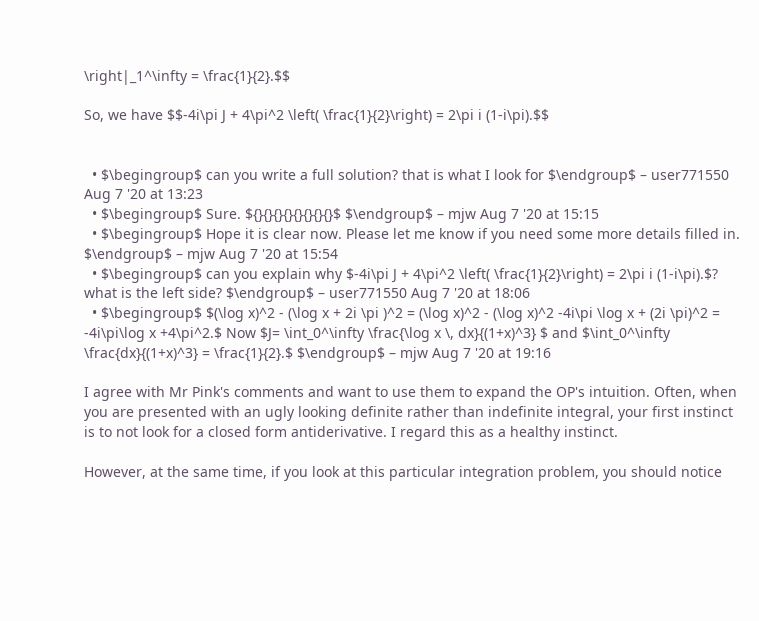\right|_1^\infty = \frac{1}{2}.$$

So, we have $$-4i\pi J + 4\pi^2 \left( \frac{1}{2}\right) = 2\pi i (1-i\pi).$$


  • $\begingroup$ can you write a full solution? that is what I look for $\endgroup$ – user771550 Aug 7 '20 at 13:23
  • $\begingroup$ Sure. ${}{}{}{}{}{}{}{}$ $\endgroup$ – mjw Aug 7 '20 at 15:15
  • $\begingroup$ Hope it is clear now. Please let me know if you need some more details filled in. $\endgroup$ – mjw Aug 7 '20 at 15:54
  • $\begingroup$ can you explain why $-4i\pi J + 4\pi^2 \left( \frac{1}{2}\right) = 2\pi i (1-i\pi).$? what is the left side? $\endgroup$ – user771550 Aug 7 '20 at 18:06
  • $\begingroup$ $(\log x)^2 - (\log x + 2i \pi )^2 = (\log x)^2 - (\log x)^2 -4i\pi \log x + (2i \pi)^2 = -4i\pi\log x +4\pi^2.$ Now $J= \int_0^\infty \frac{\log x \, dx}{(1+x)^3} $ and $\int_0^\infty \frac{dx}{(1+x)^3} = \frac{1}{2}.$ $\endgroup$ – mjw Aug 7 '20 at 19:16

I agree with Mr Pink's comments and want to use them to expand the OP's intuition. Often, when you are presented with an ugly looking definite rather than indefinite integral, your first instinct is to not look for a closed form antiderivative. I regard this as a healthy instinct.

However, at the same time, if you look at this particular integration problem, you should notice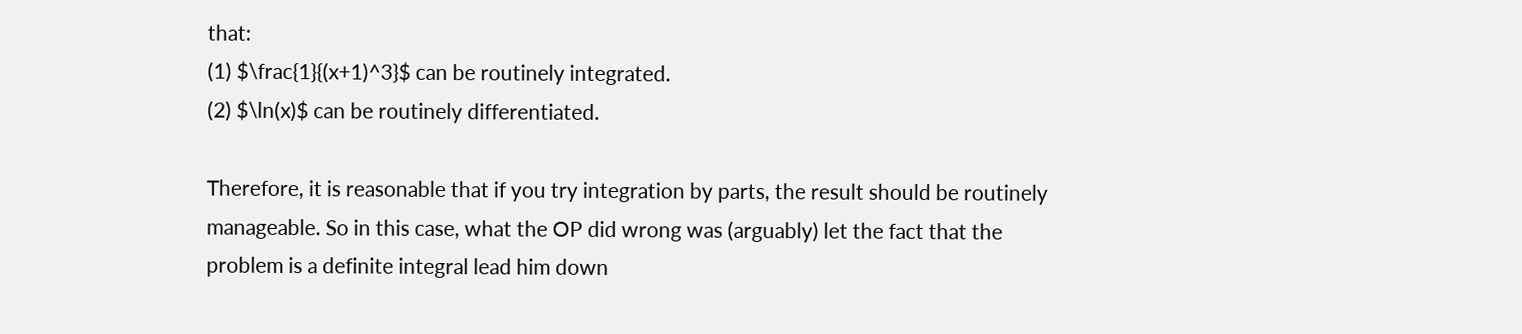that:
(1) $\frac{1}{(x+1)^3}$ can be routinely integrated.
(2) $\ln(x)$ can be routinely differentiated.

Therefore, it is reasonable that if you try integration by parts, the result should be routinely manageable. So in this case, what the OP did wrong was (arguably) let the fact that the problem is a definite integral lead him down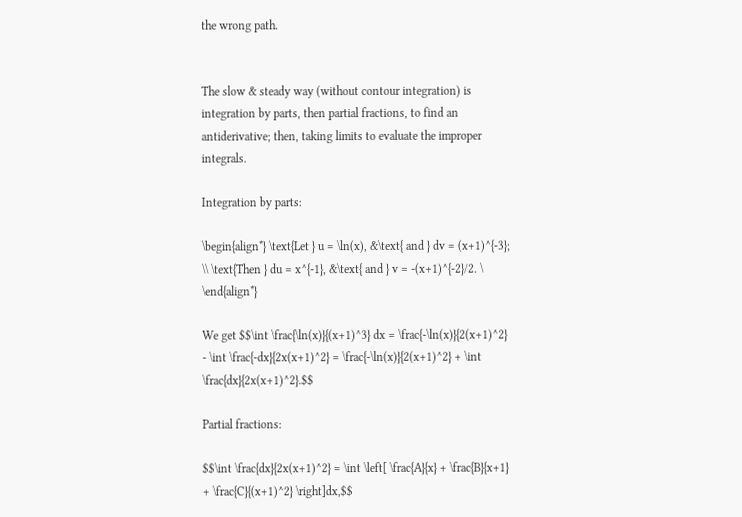the wrong path.


The slow & steady way (without contour integration) is integration by parts, then partial fractions, to find an antiderivative; then, taking limits to evaluate the improper integrals.

Integration by parts:

\begin{align*} \text{Let } u = \ln(x), &\text{ and } dv = (x+1)^{-3}; \\ \text{Then } du = x^{-1}, &\text{ and } v = -(x+1)^{-2}/2. \ \end{align*}

We get $$\int \frac{\ln(x)}{(x+1)^3} dx = \frac{-\ln(x)}{2(x+1)^2} - \int \frac{-dx}{2x(x+1)^2} = \frac{-\ln(x)}{2(x+1)^2} + \int \frac{dx}{2x(x+1)^2}.$$

Partial fractions:

$$\int \frac{dx}{2x(x+1)^2} = \int \left[ \frac{A}{x} + \frac{B}{x+1} + \frac{C}{(x+1)^2} \right]dx,$$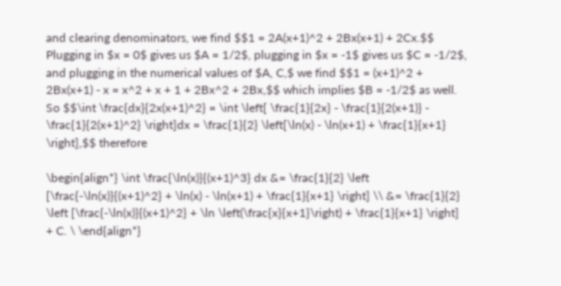and clearing denominators, we find $$1 = 2A(x+1)^2 + 2Bx(x+1) + 2Cx.$$ Plugging in $x = 0$ gives us $A = 1/2$, plugging in $x = -1$ gives us $C = -1/2$, and plugging in the numerical values of $A, C,$ we find $$1 = (x+1)^2 + 2Bx(x+1) - x = x^2 + x + 1 + 2Bx^2 + 2Bx,$$ which implies $B = -1/2$ as well. So $$\int \frac{dx}{2x(x+1)^2} = \int \left[ \frac{1}{2x} - \frac{1}{2(x+1)} - \frac{1}{2(x+1)^2} \right]dx = \frac{1}{2} \left[\ln(x) - \ln(x+1) + \frac{1}{x+1} \right],$$ therefore

\begin{align*} \int \frac{\ln(x)}{(x+1)^3} dx &= \frac{1}{2} \left [\frac{-\ln(x)}{(x+1)^2} + \ln(x) - \ln(x+1) + \frac{1}{x+1} \right] \\ &= \frac{1}{2} \left [\frac{-\ln(x)}{(x+1)^2} + \ln \left(\frac{x}{x+1}\right) + \frac{1}{x+1} \right] + C. \ \end{align*}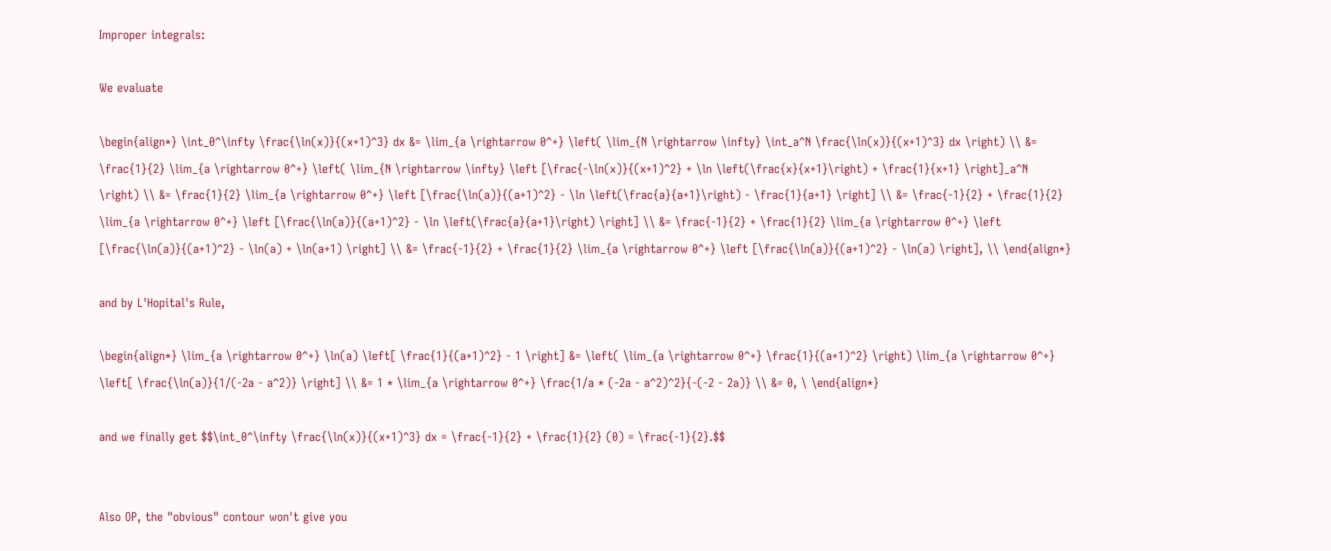Improper integrals:

We evaluate

\begin{align*} \int_0^\infty \frac{\ln(x)}{(x+1)^3} dx &= \lim_{a \rightarrow 0^+} \left( \lim_{N \rightarrow \infty} \int_a^N \frac{\ln(x)}{(x+1)^3} dx \right) \\ &= \frac{1}{2} \lim_{a \rightarrow 0^+} \left( \lim_{N \rightarrow \infty} \left [\frac{-\ln(x)}{(x+1)^2} + \ln \left(\frac{x}{x+1}\right) + \frac{1}{x+1} \right]_a^N \right) \\ &= \frac{1}{2} \lim_{a \rightarrow 0^+} \left [\frac{\ln(a)}{(a+1)^2} - \ln \left(\frac{a}{a+1}\right) - \frac{1}{a+1} \right] \\ &= \frac{-1}{2} + \frac{1}{2} \lim_{a \rightarrow 0^+} \left [\frac{\ln(a)}{(a+1)^2} - \ln \left(\frac{a}{a+1}\right) \right] \\ &= \frac{-1}{2} + \frac{1}{2} \lim_{a \rightarrow 0^+} \left [\frac{\ln(a)}{(a+1)^2} - \ln(a) + \ln(a+1) \right] \\ &= \frac{-1}{2} + \frac{1}{2} \lim_{a \rightarrow 0^+} \left [\frac{\ln(a)}{(a+1)^2} - \ln(a) \right], \\ \end{align*}

and by L'Hopital's Rule,

\begin{align*} \lim_{a \rightarrow 0^+} \ln(a) \left[ \frac{1}{(a+1)^2} - 1 \right] &= \left( \lim_{a \rightarrow 0^+} \frac{1}{(a+1)^2} \right) \lim_{a \rightarrow 0^+} \left[ \frac{\ln(a)}{1/(-2a - a^2)} \right] \\ &= 1 * \lim_{a \rightarrow 0^+} \frac{1/a * (-2a - a^2)^2}{-(-2 - 2a)} \\ &= 0, \ \end{align*}

and we finally get $$\int_0^\infty \frac{\ln(x)}{(x+1)^3} dx = \frac{-1}{2} + \frac{1}{2} (0) = \frac{-1}{2}.$$


Also OP, the "obvious" contour won't give you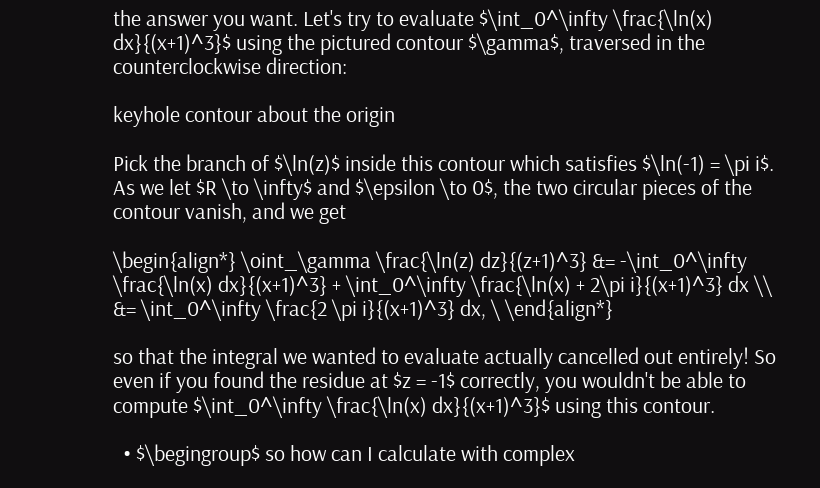the answer you want. Let's try to evaluate $\int_0^\infty \frac{\ln(x) dx}{(x+1)^3}$ using the pictured contour $\gamma$, traversed in the counterclockwise direction:

keyhole contour about the origin

Pick the branch of $\ln(z)$ inside this contour which satisfies $\ln(-1) = \pi i$. As we let $R \to \infty$ and $\epsilon \to 0$, the two circular pieces of the contour vanish, and we get

\begin{align*} \oint_\gamma \frac{\ln(z) dz}{(z+1)^3} &= -\int_0^\infty \frac{\ln(x) dx}{(x+1)^3} + \int_0^\infty \frac{\ln(x) + 2\pi i}{(x+1)^3} dx \\ &= \int_0^\infty \frac{2 \pi i}{(x+1)^3} dx, \ \end{align*}

so that the integral we wanted to evaluate actually cancelled out entirely! So even if you found the residue at $z = -1$ correctly, you wouldn't be able to compute $\int_0^\infty \frac{\ln(x) dx}{(x+1)^3}$ using this contour.

  • $\begingroup$ so how can I calculate with complex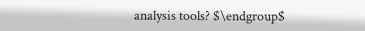analysis tools? $\endgroup$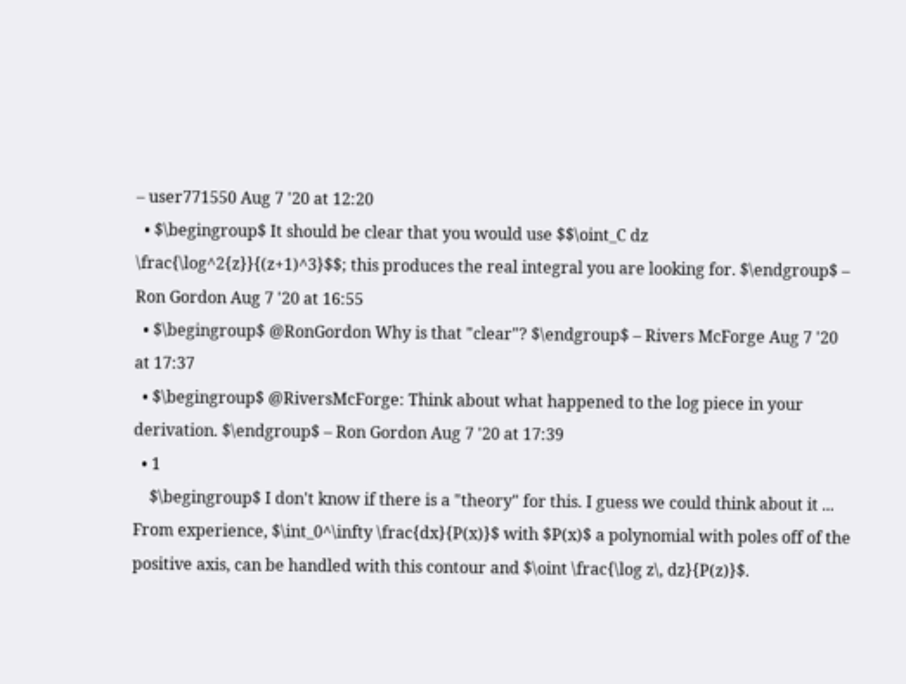– user771550 Aug 7 '20 at 12:20
  • $\begingroup$ It should be clear that you would use $$\oint_C dz \frac{\log^2{z}}{(z+1)^3}$$; this produces the real integral you are looking for. $\endgroup$ – Ron Gordon Aug 7 '20 at 16:55
  • $\begingroup$ @RonGordon Why is that "clear"? $\endgroup$ – Rivers McForge Aug 7 '20 at 17:37
  • $\begingroup$ @RiversMcForge: Think about what happened to the log piece in your derivation. $\endgroup$ – Ron Gordon Aug 7 '20 at 17:39
  • 1
    $\begingroup$ I don't know if there is a "theory" for this. I guess we could think about it ... From experience, $\int_0^\infty \frac{dx}{P(x)}$ with $P(x)$ a polynomial with poles off of the positive axis, can be handled with this contour and $\oint \frac{\log z\, dz}{P(z)}$.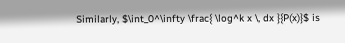Similarly, $\int_0^\infty \frac{ \log^k x \, dx }{P(x)}$ is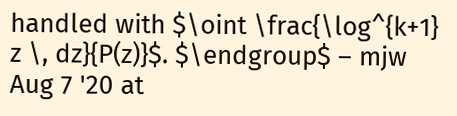handled with $\oint \frac{\log^{k+1} z \, dz}{P(z)}$. $\endgroup$ – mjw Aug 7 '20 at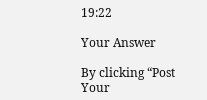19:22

Your Answer

By clicking “Post Your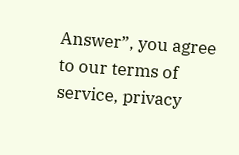Answer”, you agree to our terms of service, privacy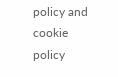policy and cookie policy